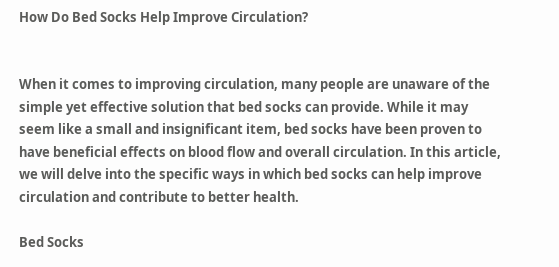How Do Bed Socks Help Improve Circulation?


When it comes to improving circulation, many people are unaware of the simple yet effective solution that bed socks can provide. While it may seem like a small and insignificant item, bed socks have been proven to have beneficial effects on blood flow and overall circulation. In this article, we will delve into the specific ways in which bed socks can help improve circulation and contribute to better health.

Bed Socks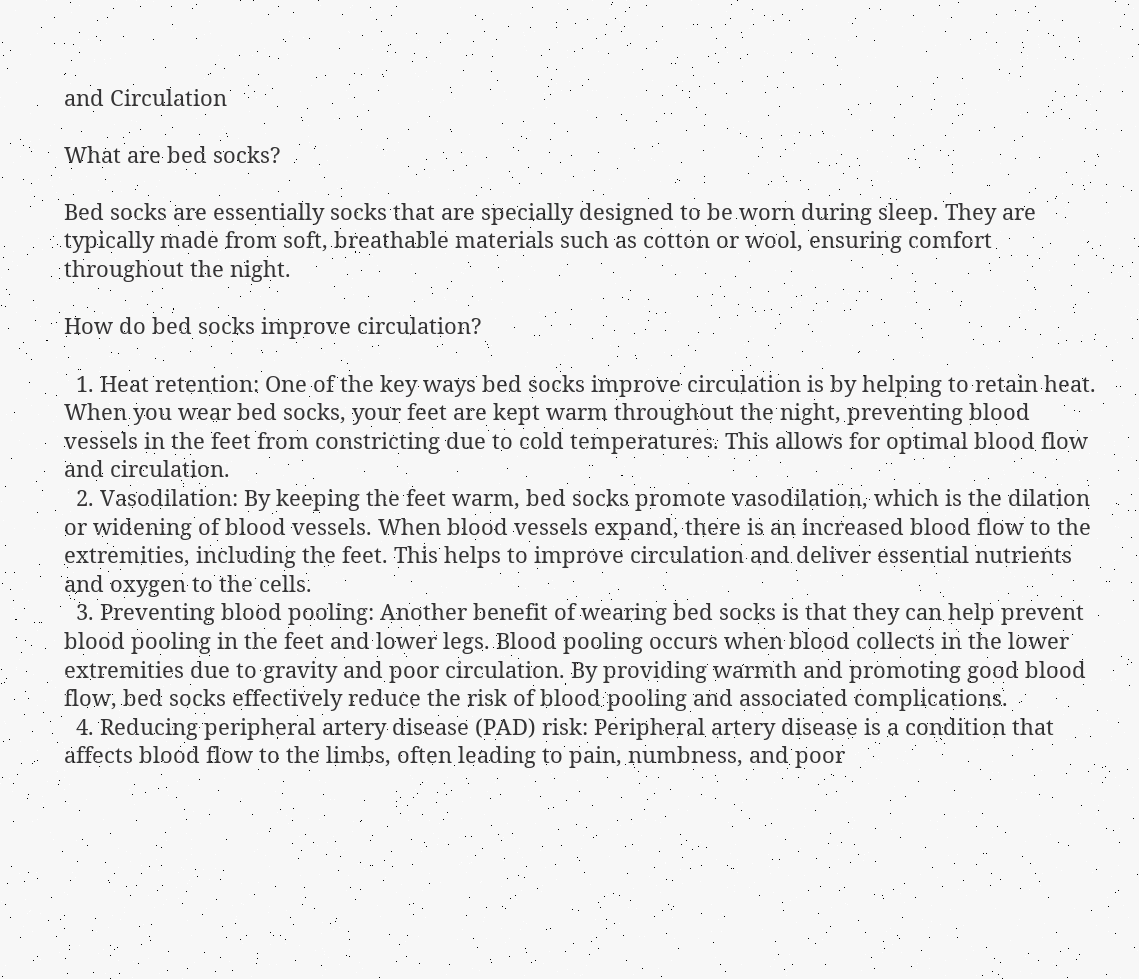and Circulation

What are bed socks?

Bed socks are essentially socks that are specially designed to be worn during sleep. They are typically made from soft, breathable materials such as cotton or wool, ensuring comfort throughout the night.

How do bed socks improve circulation?

  1. Heat retention: One of the key ways bed socks improve circulation is by helping to retain heat. When you wear bed socks, your feet are kept warm throughout the night, preventing blood vessels in the feet from constricting due to cold temperatures. This allows for optimal blood flow and circulation.
  2. Vasodilation: By keeping the feet warm, bed socks promote vasodilation, which is the dilation or widening of blood vessels. When blood vessels expand, there is an increased blood flow to the extremities, including the feet. This helps to improve circulation and deliver essential nutrients and oxygen to the cells.
  3. Preventing blood pooling: Another benefit of wearing bed socks is that they can help prevent blood pooling in the feet and lower legs. Blood pooling occurs when blood collects in the lower extremities due to gravity and poor circulation. By providing warmth and promoting good blood flow, bed socks effectively reduce the risk of blood pooling and associated complications.
  4. Reducing peripheral artery disease (PAD) risk: Peripheral artery disease is a condition that affects blood flow to the limbs, often leading to pain, numbness, and poor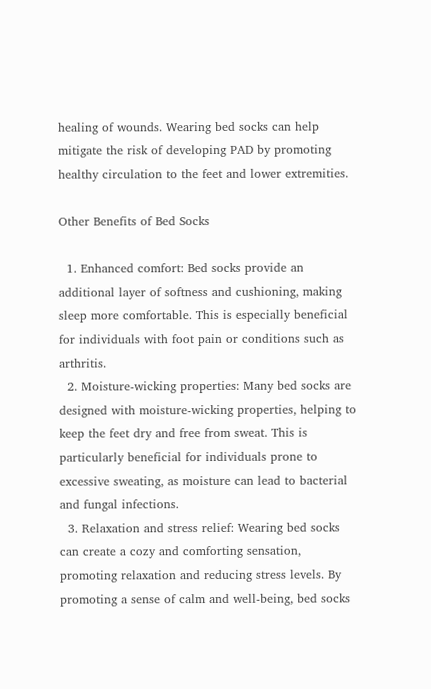healing of wounds. Wearing bed socks can help mitigate the risk of developing PAD by promoting healthy circulation to the feet and lower extremities.

Other Benefits of Bed Socks

  1. Enhanced comfort: Bed socks provide an additional layer of softness and cushioning, making sleep more comfortable. This is especially beneficial for individuals with foot pain or conditions such as arthritis.
  2. Moisture-wicking properties: Many bed socks are designed with moisture-wicking properties, helping to keep the feet dry and free from sweat. This is particularly beneficial for individuals prone to excessive sweating, as moisture can lead to bacterial and fungal infections.
  3. Relaxation and stress relief: Wearing bed socks can create a cozy and comforting sensation, promoting relaxation and reducing stress levels. By promoting a sense of calm and well-being, bed socks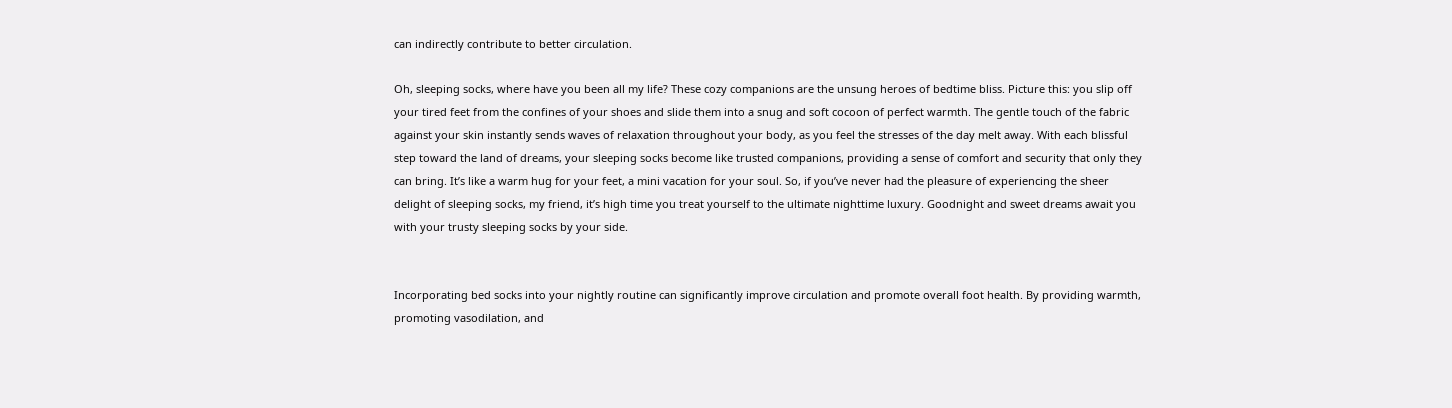can indirectly contribute to better circulation.

Oh, sleeping socks, where have you been all my life? These cozy companions are the unsung heroes of bedtime bliss. Picture this: you slip off your tired feet from the confines of your shoes and slide them into a snug and soft cocoon of perfect warmth. The gentle touch of the fabric against your skin instantly sends waves of relaxation throughout your body, as you feel the stresses of the day melt away. With each blissful step toward the land of dreams, your sleeping socks become like trusted companions, providing a sense of comfort and security that only they can bring. It’s like a warm hug for your feet, a mini vacation for your soul. So, if you’ve never had the pleasure of experiencing the sheer delight of sleeping socks, my friend, it’s high time you treat yourself to the ultimate nighttime luxury. Goodnight and sweet dreams await you with your trusty sleeping socks by your side.


Incorporating bed socks into your nightly routine can significantly improve circulation and promote overall foot health. By providing warmth, promoting vasodilation, and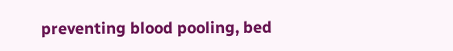preventing blood pooling, bed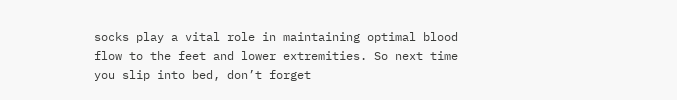socks play a vital role in maintaining optimal blood flow to the feet and lower extremities. So next time you slip into bed, don’t forget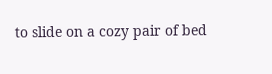to slide on a cozy pair of bed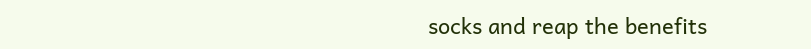socks and reap the benefits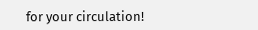for your circulation!